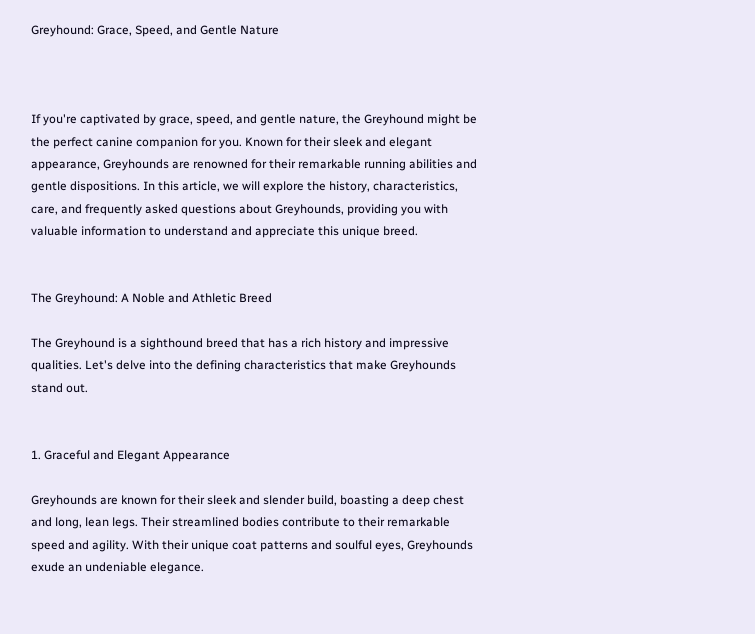Greyhound: Grace, Speed, and Gentle Nature



If you're captivated by grace, speed, and gentle nature, the Greyhound might be the perfect canine companion for you. Known for their sleek and elegant appearance, Greyhounds are renowned for their remarkable running abilities and gentle dispositions. In this article, we will explore the history, characteristics, care, and frequently asked questions about Greyhounds, providing you with valuable information to understand and appreciate this unique breed.


The Greyhound: A Noble and Athletic Breed

The Greyhound is a sighthound breed that has a rich history and impressive qualities. Let's delve into the defining characteristics that make Greyhounds stand out.


1. Graceful and Elegant Appearance

Greyhounds are known for their sleek and slender build, boasting a deep chest and long, lean legs. Their streamlined bodies contribute to their remarkable speed and agility. With their unique coat patterns and soulful eyes, Greyhounds exude an undeniable elegance.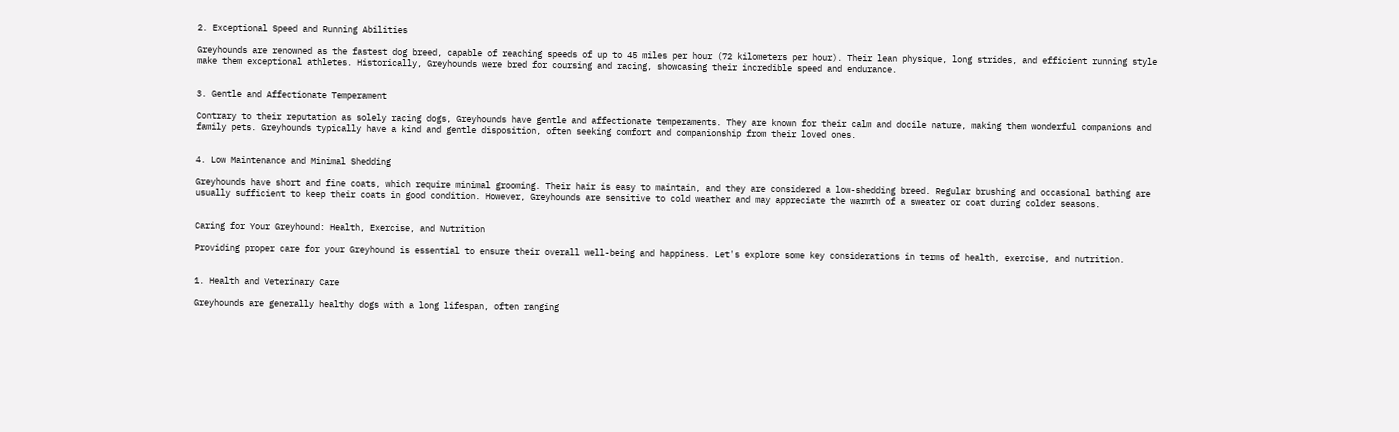2. Exceptional Speed and Running Abilities

Greyhounds are renowned as the fastest dog breed, capable of reaching speeds of up to 45 miles per hour (72 kilometers per hour). Their lean physique, long strides, and efficient running style make them exceptional athletes. Historically, Greyhounds were bred for coursing and racing, showcasing their incredible speed and endurance.


3. Gentle and Affectionate Temperament

Contrary to their reputation as solely racing dogs, Greyhounds have gentle and affectionate temperaments. They are known for their calm and docile nature, making them wonderful companions and family pets. Greyhounds typically have a kind and gentle disposition, often seeking comfort and companionship from their loved ones.


4. Low Maintenance and Minimal Shedding

Greyhounds have short and fine coats, which require minimal grooming. Their hair is easy to maintain, and they are considered a low-shedding breed. Regular brushing and occasional bathing are usually sufficient to keep their coats in good condition. However, Greyhounds are sensitive to cold weather and may appreciate the warmth of a sweater or coat during colder seasons.


Caring for Your Greyhound: Health, Exercise, and Nutrition

Providing proper care for your Greyhound is essential to ensure their overall well-being and happiness. Let's explore some key considerations in terms of health, exercise, and nutrition.


1. Health and Veterinary Care

Greyhounds are generally healthy dogs with a long lifespan, often ranging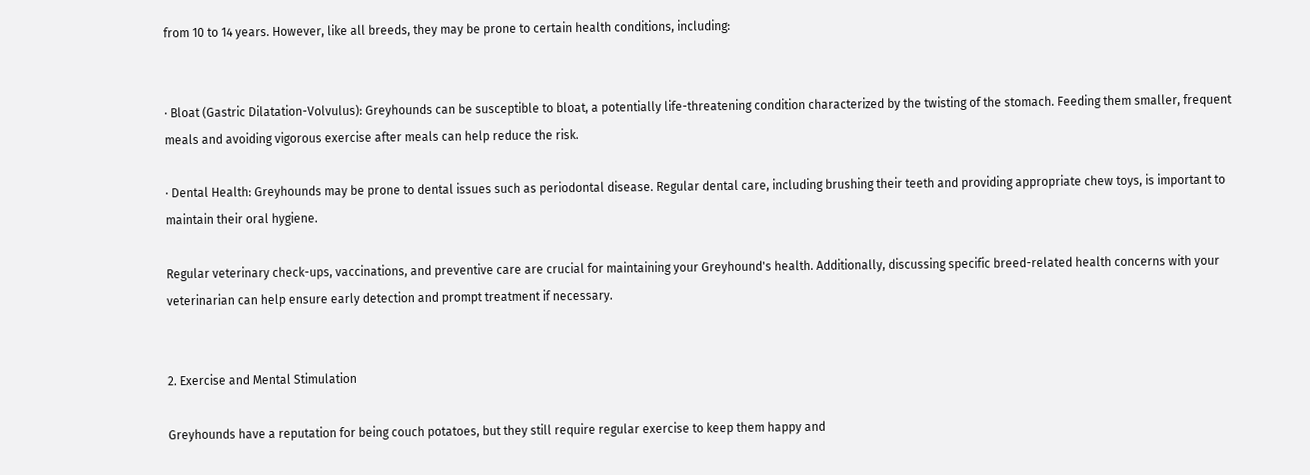from 10 to 14 years. However, like all breeds, they may be prone to certain health conditions, including:


· Bloat (Gastric Dilatation-Volvulus): Greyhounds can be susceptible to bloat, a potentially life-threatening condition characterized by the twisting of the stomach. Feeding them smaller, frequent meals and avoiding vigorous exercise after meals can help reduce the risk.

· Dental Health: Greyhounds may be prone to dental issues such as periodontal disease. Regular dental care, including brushing their teeth and providing appropriate chew toys, is important to maintain their oral hygiene.

Regular veterinary check-ups, vaccinations, and preventive care are crucial for maintaining your Greyhound's health. Additionally, discussing specific breed-related health concerns with your veterinarian can help ensure early detection and prompt treatment if necessary.


2. Exercise and Mental Stimulation

Greyhounds have a reputation for being couch potatoes, but they still require regular exercise to keep them happy and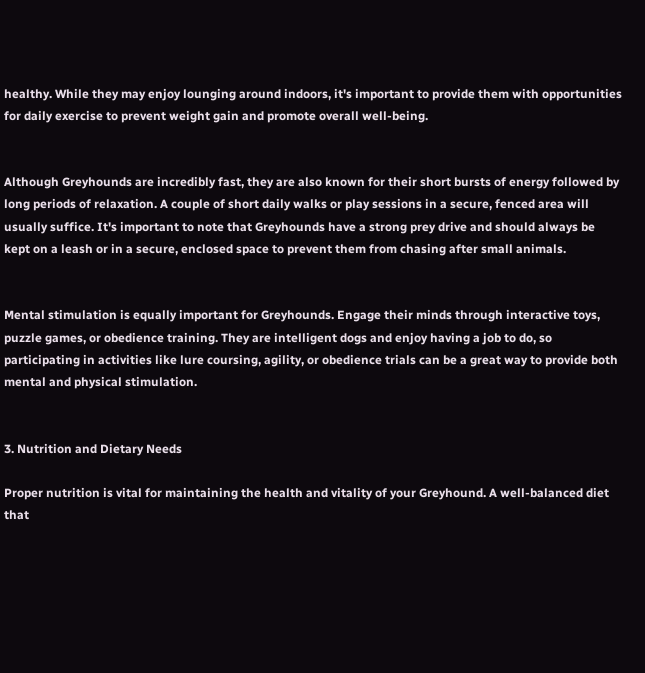healthy. While they may enjoy lounging around indoors, it's important to provide them with opportunities for daily exercise to prevent weight gain and promote overall well-being.


Although Greyhounds are incredibly fast, they are also known for their short bursts of energy followed by long periods of relaxation. A couple of short daily walks or play sessions in a secure, fenced area will usually suffice. It's important to note that Greyhounds have a strong prey drive and should always be kept on a leash or in a secure, enclosed space to prevent them from chasing after small animals.


Mental stimulation is equally important for Greyhounds. Engage their minds through interactive toys, puzzle games, or obedience training. They are intelligent dogs and enjoy having a job to do, so participating in activities like lure coursing, agility, or obedience trials can be a great way to provide both mental and physical stimulation.


3. Nutrition and Dietary Needs

Proper nutrition is vital for maintaining the health and vitality of your Greyhound. A well-balanced diet that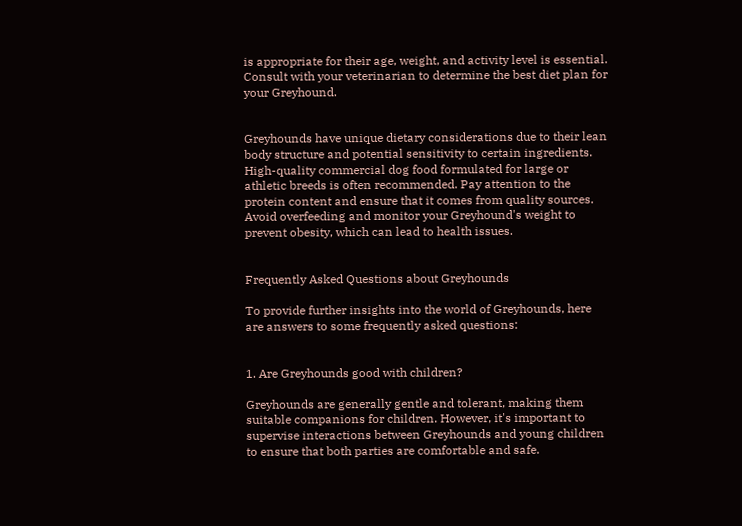is appropriate for their age, weight, and activity level is essential. Consult with your veterinarian to determine the best diet plan for your Greyhound.


Greyhounds have unique dietary considerations due to their lean body structure and potential sensitivity to certain ingredients. High-quality commercial dog food formulated for large or athletic breeds is often recommended. Pay attention to the protein content and ensure that it comes from quality sources. Avoid overfeeding and monitor your Greyhound's weight to prevent obesity, which can lead to health issues.


Frequently Asked Questions about Greyhounds

To provide further insights into the world of Greyhounds, here are answers to some frequently asked questions:


1. Are Greyhounds good with children?

Greyhounds are generally gentle and tolerant, making them suitable companions for children. However, it's important to supervise interactions between Greyhounds and young children to ensure that both parties are comfortable and safe.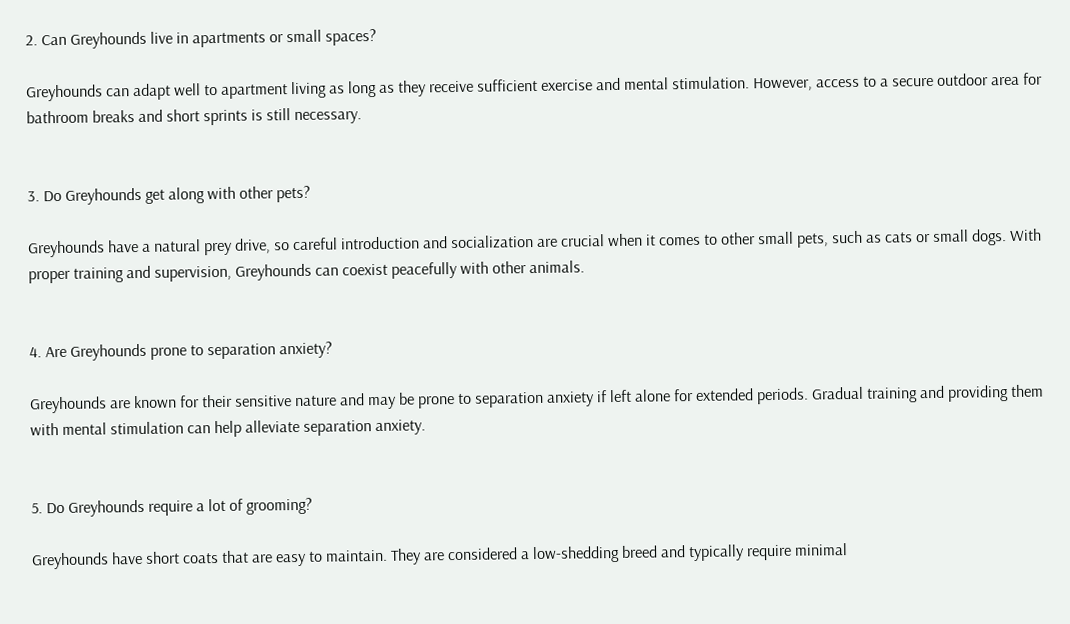2. Can Greyhounds live in apartments or small spaces?

Greyhounds can adapt well to apartment living as long as they receive sufficient exercise and mental stimulation. However, access to a secure outdoor area for bathroom breaks and short sprints is still necessary.


3. Do Greyhounds get along with other pets?

Greyhounds have a natural prey drive, so careful introduction and socialization are crucial when it comes to other small pets, such as cats or small dogs. With proper training and supervision, Greyhounds can coexist peacefully with other animals.


4. Are Greyhounds prone to separation anxiety?

Greyhounds are known for their sensitive nature and may be prone to separation anxiety if left alone for extended periods. Gradual training and providing them with mental stimulation can help alleviate separation anxiety.


5. Do Greyhounds require a lot of grooming?

Greyhounds have short coats that are easy to maintain. They are considered a low-shedding breed and typically require minimal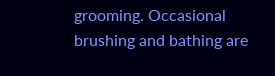grooming. Occasional brushing and bathing are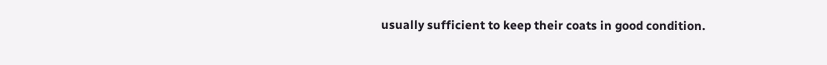usually sufficient to keep their coats in good condition.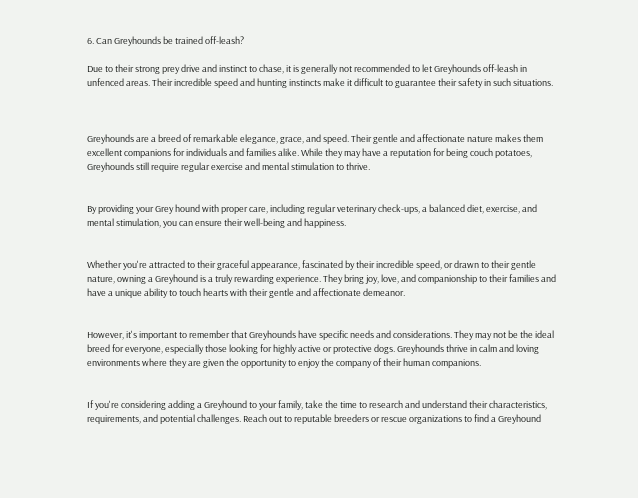6. Can Greyhounds be trained off-leash?

Due to their strong prey drive and instinct to chase, it is generally not recommended to let Greyhounds off-leash in unfenced areas. Their incredible speed and hunting instincts make it difficult to guarantee their safety in such situations.



Greyhounds are a breed of remarkable elegance, grace, and speed. Their gentle and affectionate nature makes them excellent companions for individuals and families alike. While they may have a reputation for being couch potatoes, Greyhounds still require regular exercise and mental stimulation to thrive.


By providing your Grey hound with proper care, including regular veterinary check-ups, a balanced diet, exercise, and mental stimulation, you can ensure their well-being and happiness.


Whether you're attracted to their graceful appearance, fascinated by their incredible speed, or drawn to their gentle nature, owning a Greyhound is a truly rewarding experience. They bring joy, love, and companionship to their families and have a unique ability to touch hearts with their gentle and affectionate demeanor.


However, it's important to remember that Greyhounds have specific needs and considerations. They may not be the ideal breed for everyone, especially those looking for highly active or protective dogs. Greyhounds thrive in calm and loving environments where they are given the opportunity to enjoy the company of their human companions.


If you're considering adding a Greyhound to your family, take the time to research and understand their characteristics, requirements, and potential challenges. Reach out to reputable breeders or rescue organizations to find a Greyhound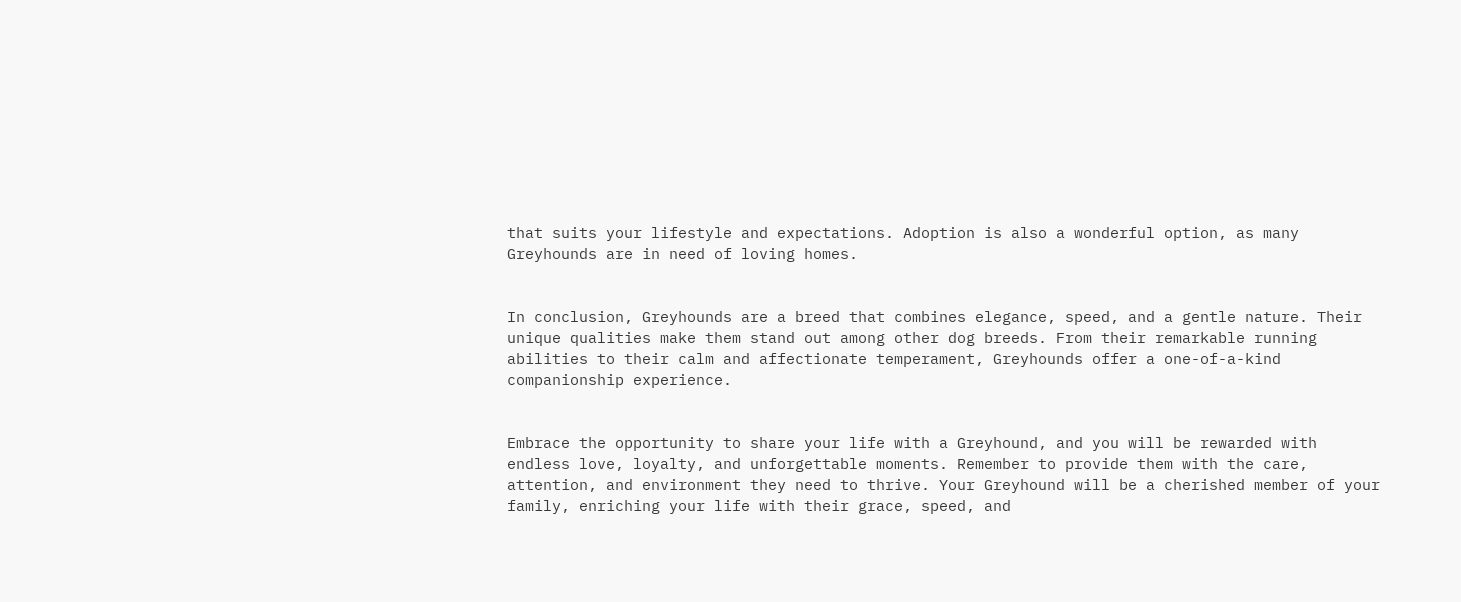that suits your lifestyle and expectations. Adoption is also a wonderful option, as many Greyhounds are in need of loving homes.


In conclusion, Greyhounds are a breed that combines elegance, speed, and a gentle nature. Their unique qualities make them stand out among other dog breeds. From their remarkable running abilities to their calm and affectionate temperament, Greyhounds offer a one-of-a-kind companionship experience.


Embrace the opportunity to share your life with a Greyhound, and you will be rewarded with endless love, loyalty, and unforgettable moments. Remember to provide them with the care, attention, and environment they need to thrive. Your Greyhound will be a cherished member of your family, enriching your life with their grace, speed, and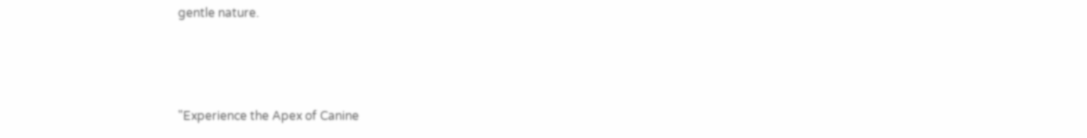gentle nature.



"Experience the Apex of Canine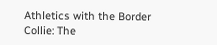Athletics with the Border Collie: The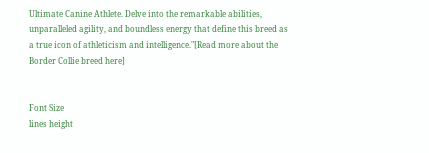Ultimate Canine Athlete. Delve into the remarkable abilities, unparalleled agility, and boundless energy that define this breed as a true icon of athleticism and intelligence."[Read more about the Border Collie breed here]


Font Size
lines height